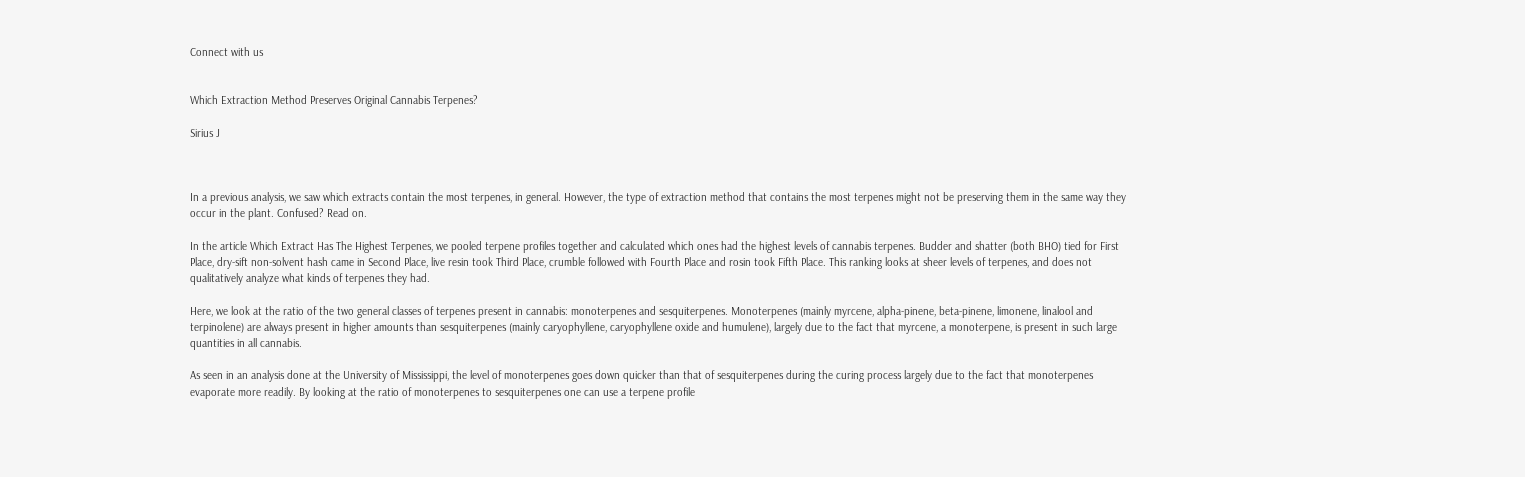Connect with us


Which Extraction Method Preserves Original Cannabis Terpenes?

Sirius J



In a previous analysis, we saw which extracts contain the most terpenes, in general. However, the type of extraction method that contains the most terpenes might not be preserving them in the same way they occur in the plant. Confused? Read on.

In the article Which Extract Has The Highest Terpenes, we pooled terpene profiles together and calculated which ones had the highest levels of cannabis terpenes. Budder and shatter (both BHO) tied for First Place, dry-sift non-solvent hash came in Second Place, live resin took Third Place, crumble followed with Fourth Place and rosin took Fifth Place. This ranking looks at sheer levels of terpenes, and does not qualitatively analyze what kinds of terpenes they had.

Here, we look at the ratio of the two general classes of terpenes present in cannabis: monoterpenes and sesquiterpenes. Monoterpenes (mainly myrcene, alpha-pinene, beta-pinene, limonene, linalool and terpinolene) are always present in higher amounts than sesquiterpenes (mainly caryophyllene, caryophyllene oxide and humulene), largely due to the fact that myrcene, a monoterpene, is present in such large quantities in all cannabis.

As seen in an analysis done at the University of Mississippi, the level of monoterpenes goes down quicker than that of sesquiterpenes during the curing process largely due to the fact that monoterpenes evaporate more readily. By looking at the ratio of monoterpenes to sesquiterpenes one can use a terpene profile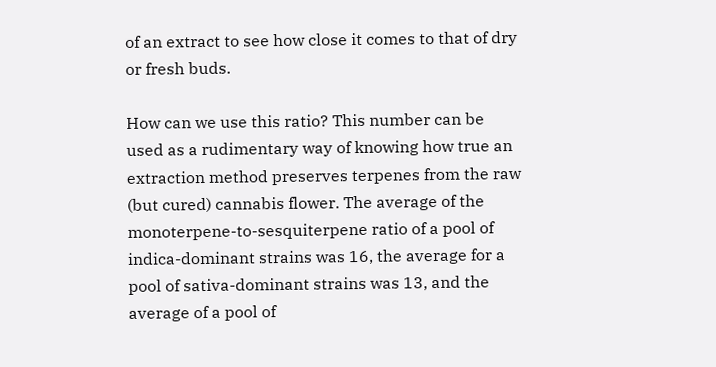of an extract to see how close it comes to that of dry or fresh buds.

How can we use this ratio? This number can be used as a rudimentary way of knowing how true an extraction method preserves terpenes from the raw (but cured) cannabis flower. The average of the monoterpene-to-sesquiterpene ratio of a pool of indica-dominant strains was 16, the average for a pool of sativa-dominant strains was 13, and the average of a pool of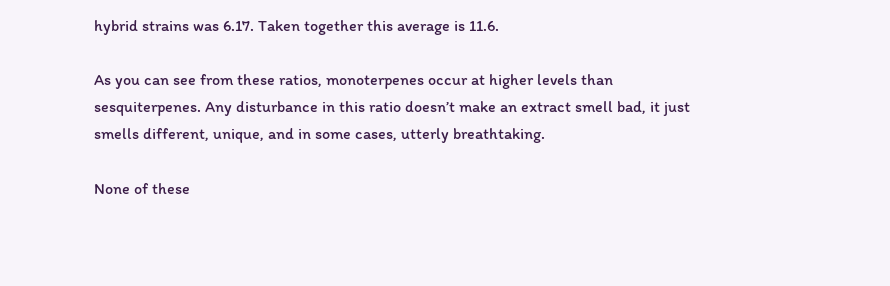hybrid strains was 6.17. Taken together this average is 11.6.

As you can see from these ratios, monoterpenes occur at higher levels than sesquiterpenes. Any disturbance in this ratio doesn’t make an extract smell bad, it just smells different, unique, and in some cases, utterly breathtaking.

None of these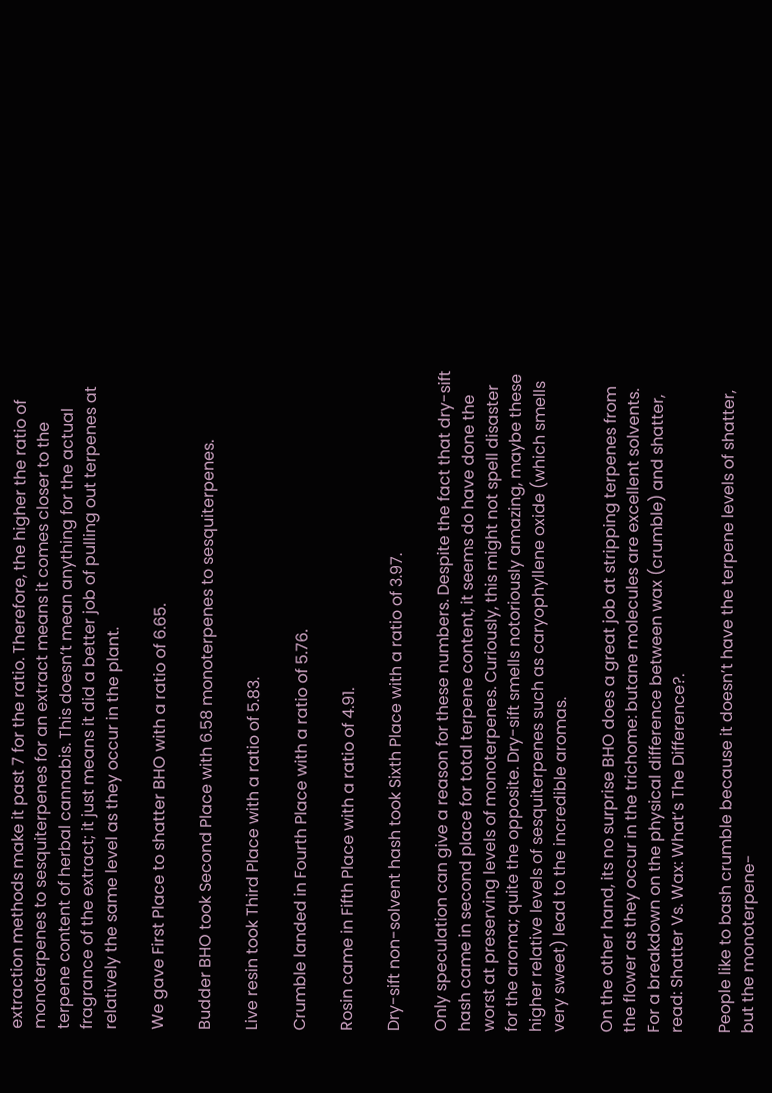extraction methods make it past 7 for the ratio. Therefore, the higher the ratio of monoterpenes to sesquiterpenes for an extract means it comes closer to the terpene content of herbal cannabis. This doesn’t mean anything for the actual fragrance of the extract; it just means it did a better job of pulling out terpenes at relatively the same level as they occur in the plant.

We gave First Place to shatter BHO with a ratio of 6.65.

Budder BHO took Second Place with 6.58 monoterpenes to sesquiterpenes.

Live resin took Third Place with a ratio of 5.83.

Crumble landed in Fourth Place with a ratio of 5.76.

Rosin came in Fifth Place with a ratio of 4.91.

Dry-sift non-solvent hash took Sixth Place with a ratio of 3.97.

Only speculation can give a reason for these numbers. Despite the fact that dry-sift hash came in second place for total terpene content, it seems do have done the worst at preserving levels of monoterpenes. Curiously, this might not spell disaster for the aroma; quite the opposite. Dry-sift smells notoriously amazing, maybe these higher relative levels of sesquiterpenes such as caryophyllene oxide (which smells very sweet) lead to the incredible aromas.

On the other hand, its no surprise BHO does a great job at stripping terpenes from the flower as they occur in the trichome: butane molecules are excellent solvents. For a breakdown on the physical difference between wax (crumble) and shatter, read: Shatter Vs. Wax: What’s The Difference?.

People like to bash crumble because it doesn’t have the terpene levels of shatter, but the monoterpene-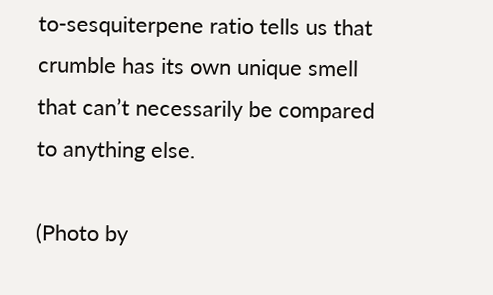to-sesquiterpene ratio tells us that crumble has its own unique smell that can’t necessarily be compared to anything else.

(Photo by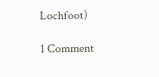Lochfoot)

1 Comment